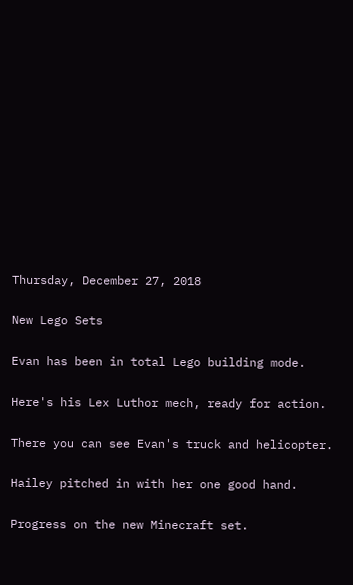Thursday, December 27, 2018

New Lego Sets

Evan has been in total Lego building mode.

Here's his Lex Luthor mech, ready for action.

There you can see Evan's truck and helicopter.

Hailey pitched in with her one good hand.

Progress on the new Minecraft set.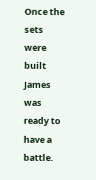Once the sets were built James was ready to have a battle.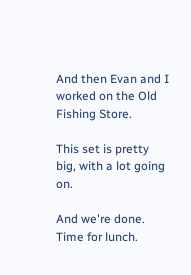And then Evan and I worked on the Old Fishing Store.

This set is pretty big, with a lot going on.

And we're done. Time for lunch.